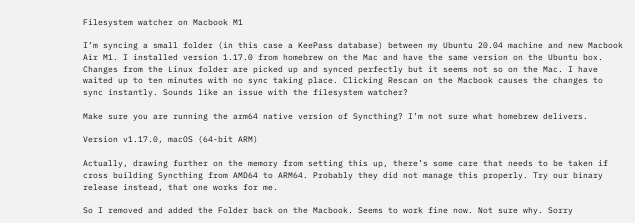Filesystem watcher on Macbook M1

I’m syncing a small folder (in this case a KeePass database) between my Ubuntu 20.04 machine and new Macbook Air M1. I installed version 1.17.0 from homebrew on the Mac and have the same version on the Ubuntu box. Changes from the Linux folder are picked up and synced perfectly but it seems not so on the Mac. I have waited up to ten minutes with no sync taking place. Clicking Rescan on the Macbook causes the changes to sync instantly. Sounds like an issue with the filesystem watcher?

Make sure you are running the arm64 native version of Syncthing? I’m not sure what homebrew delivers.

Version v1.17.0, macOS (64-bit ARM)

Actually, drawing further on the memory from setting this up, there’s some care that needs to be taken if cross building Syncthing from AMD64 to ARM64. Probably they did not manage this properly. Try our binary release instead, that one works for me.

So I removed and added the Folder back on the Macbook. Seems to work fine now. Not sure why. Sorry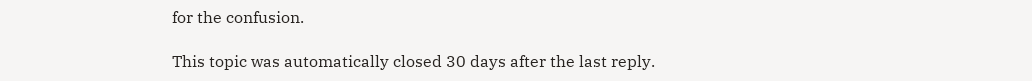for the confusion.

This topic was automatically closed 30 days after the last reply.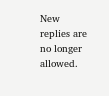New replies are no longer allowed.